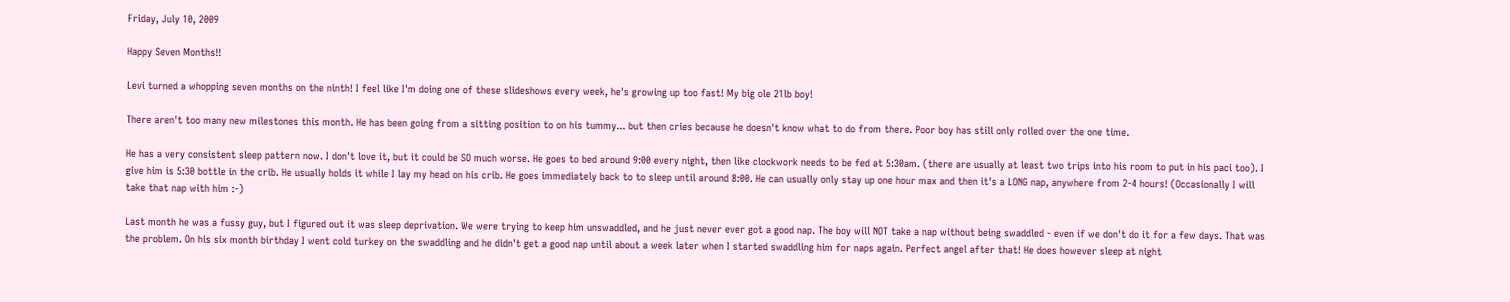Friday, July 10, 2009

Happy Seven Months!!

Levi turned a whopping seven months on the ninth! I feel like I'm doing one of these slideshows every week, he's growing up too fast! My big ole 21lb boy!

There aren't too many new milestones this month. He has been going from a sitting position to on his tummy... but then cries because he doesn't know what to do from there. Poor boy has still only rolled over the one time.

He has a very consistent sleep pattern now. I don't love it, but it could be SO much worse. He goes to bed around 9:00 every night, then like clockwork needs to be fed at 5:30am. (there are usually at least two trips into his room to put in his paci too). I give him is 5:30 bottle in the crib. He usually holds it while I lay my head on his crib. He goes immediately back to to sleep until around 8:00. He can usually only stay up one hour max and then it's a LONG nap, anywhere from 2-4 hours! (Occasionally I will take that nap with him :-)

Last month he was a fussy guy, but I figured out it was sleep deprivation. We were trying to keep him unswaddled, and he just never ever got a good nap. The boy will NOT take a nap without being swaddled - even if we don't do it for a few days. That was the problem. On his six month birthday I went cold turkey on the swaddling and he didn't get a good nap until about a week later when I started swaddling him for naps again. Perfect angel after that! He does however sleep at night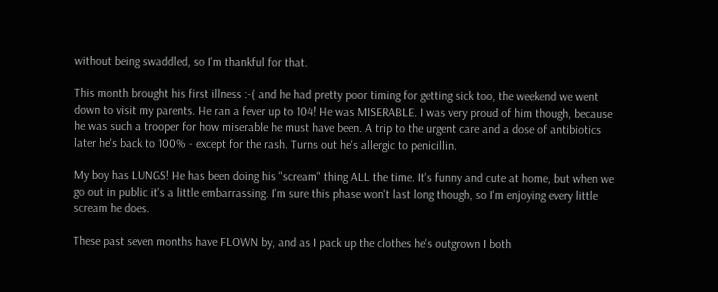without being swaddled, so I'm thankful for that.

This month brought his first illness :-( and he had pretty poor timing for getting sick too, the weekend we went down to visit my parents. He ran a fever up to 104! He was MISERABLE. I was very proud of him though, because he was such a trooper for how miserable he must have been. A trip to the urgent care and a dose of antibiotics later he's back to 100% - except for the rash. Turns out he's allergic to penicillin.

My boy has LUNGS! He has been doing his "scream" thing ALL the time. It's funny and cute at home, but when we go out in public it's a little embarrassing. I'm sure this phase won't last long though, so I'm enjoying every little scream he does.

These past seven months have FLOWN by, and as I pack up the clothes he's outgrown I both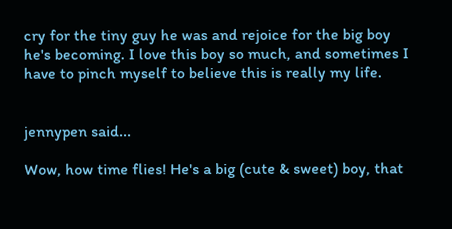cry for the tiny guy he was and rejoice for the big boy he's becoming. I love this boy so much, and sometimes I have to pinch myself to believe this is really my life.


jennypen said...

Wow, how time flies! He's a big (cute & sweet) boy, that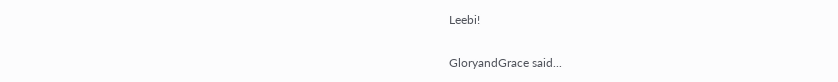Leebi!

GloryandGrace said...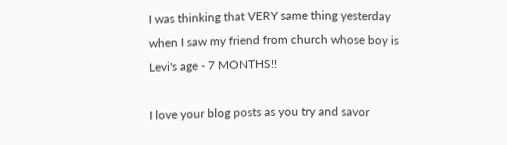I was thinking that VERY same thing yesterday when I saw my friend from church whose boy is Levi's age - 7 MONTHS!!

I love your blog posts as you try and savor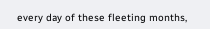every day of these fleeting months,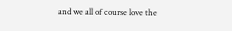and we all of course love the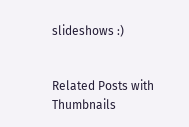slideshows :)


Related Posts with Thumbnails